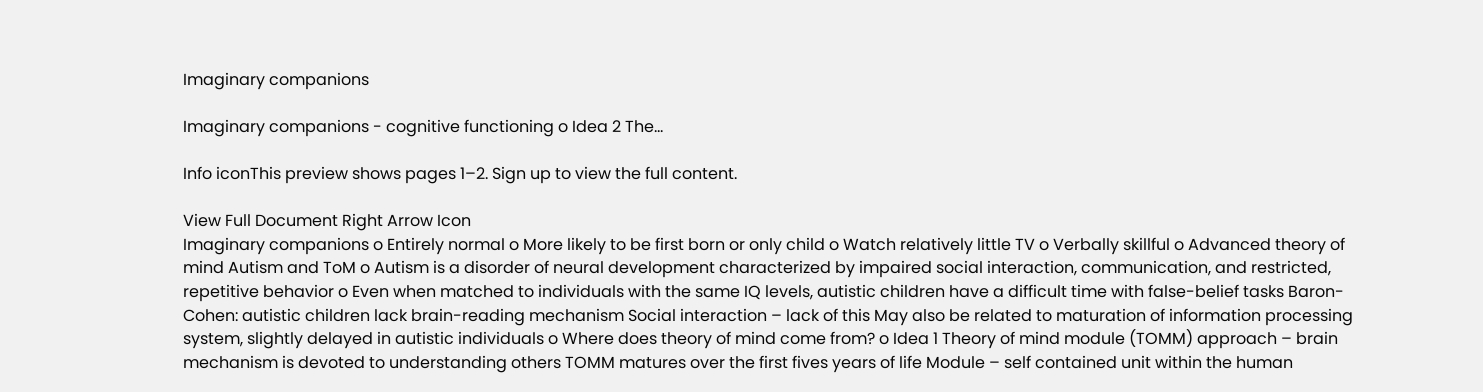Imaginary companions

Imaginary companions - cognitive functioning o Idea 2 The...

Info iconThis preview shows pages 1–2. Sign up to view the full content.

View Full Document Right Arrow Icon
Imaginary companions o Entirely normal o More likely to be first born or only child o Watch relatively little TV o Verbally skillful o Advanced theory of mind Autism and ToM o Autism is a disorder of neural development characterized by impaired social interaction, communication, and restricted, repetitive behavior o Even when matched to individuals with the same IQ levels, autistic children have a difficult time with false-belief tasks Baron-Cohen: autistic children lack brain-reading mechanism Social interaction – lack of this May also be related to maturation of information processing system, slightly delayed in autistic individuals o Where does theory of mind come from? o Idea 1 Theory of mind module (TOMM) approach – brain mechanism is devoted to understanding others TOMM matures over the first fives years of life Module – self contained unit within the human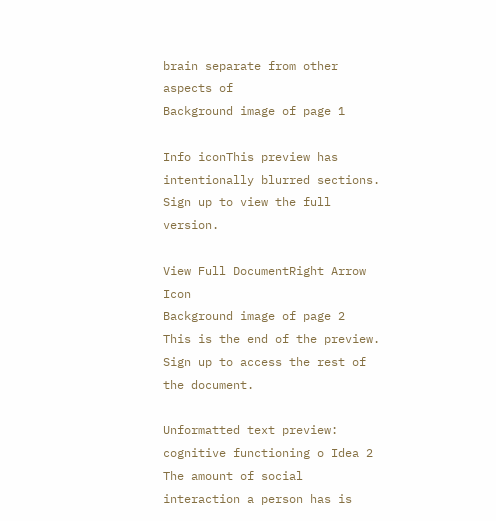brain separate from other aspects of
Background image of page 1

Info iconThis preview has intentionally blurred sections. Sign up to view the full version.

View Full DocumentRight Arrow Icon
Background image of page 2
This is the end of the preview. Sign up to access the rest of the document.

Unformatted text preview: cognitive functioning o Idea 2 The amount of social interaction a person has is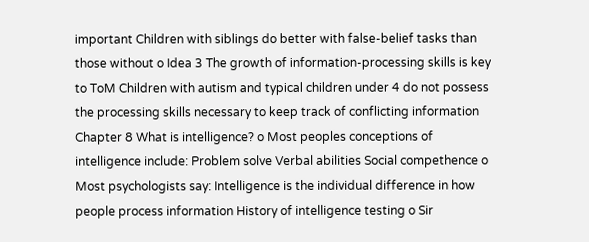important Children with siblings do better with false-belief tasks than those without o Idea 3 The growth of information-processing skills is key to ToM Children with autism and typical children under 4 do not possess the processing skills necessary to keep track of conflicting information Chapter 8 What is intelligence? o Most peoples conceptions of intelligence include: Problem solve Verbal abilities Social compethence o Most psychologists say: Intelligence is the individual difference in how people process information History of intelligence testing o Sir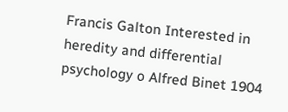Francis Galton Interested in heredity and differential psychology o Alfred Binet 1904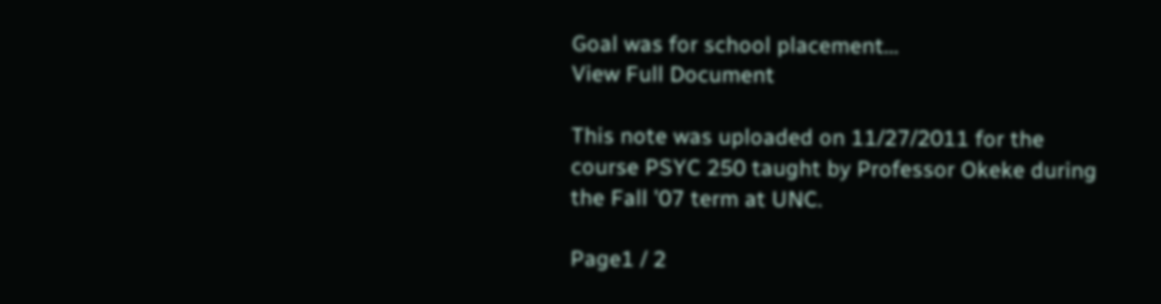Goal was for school placement...
View Full Document

This note was uploaded on 11/27/2011 for the course PSYC 250 taught by Professor Okeke during the Fall '07 term at UNC.

Page1 / 2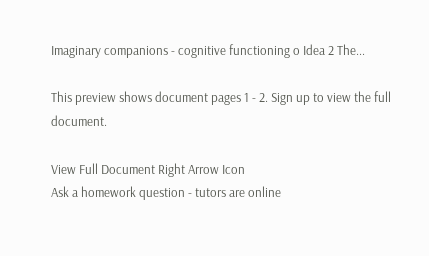Imaginary companions - cognitive functioning o Idea 2 The...

This preview shows document pages 1 - 2. Sign up to view the full document.

View Full Document Right Arrow Icon
Ask a homework question - tutors are online